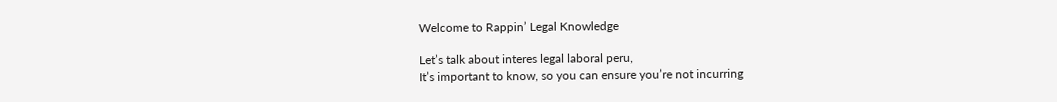Welcome to Rappin’ Legal Knowledge

Let’s talk about interes legal laboral peru,
It’s important to know, so you can ensure you’re not incurring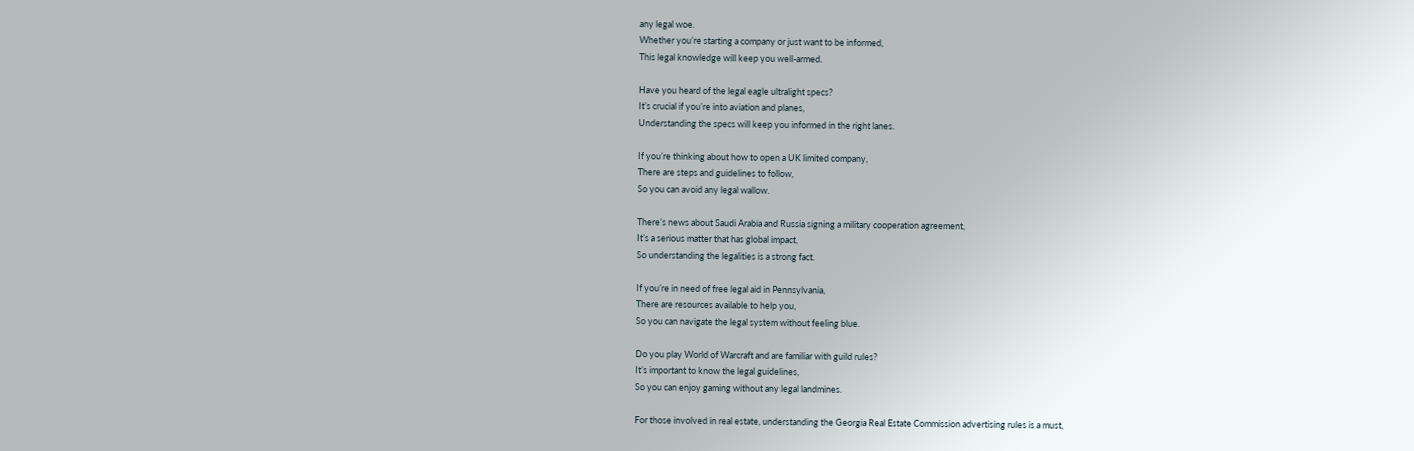any legal woe.
Whether you’re starting a company or just want to be informed,
This legal knowledge will keep you well-armed.

Have you heard of the legal eagle ultralight specs?
It’s crucial if you’re into aviation and planes,
Understanding the specs will keep you informed in the right lanes.

If you’re thinking about how to open a UK limited company,
There are steps and guidelines to follow,
So you can avoid any legal wallow.

There’s news about Saudi Arabia and Russia signing a military cooperation agreement,
It’s a serious matter that has global impact,
So understanding the legalities is a strong fact.

If you’re in need of free legal aid in Pennsylvania,
There are resources available to help you,
So you can navigate the legal system without feeling blue.

Do you play World of Warcraft and are familiar with guild rules?
It’s important to know the legal guidelines,
So you can enjoy gaming without any legal landmines.

For those involved in real estate, understanding the Georgia Real Estate Commission advertising rules is a must,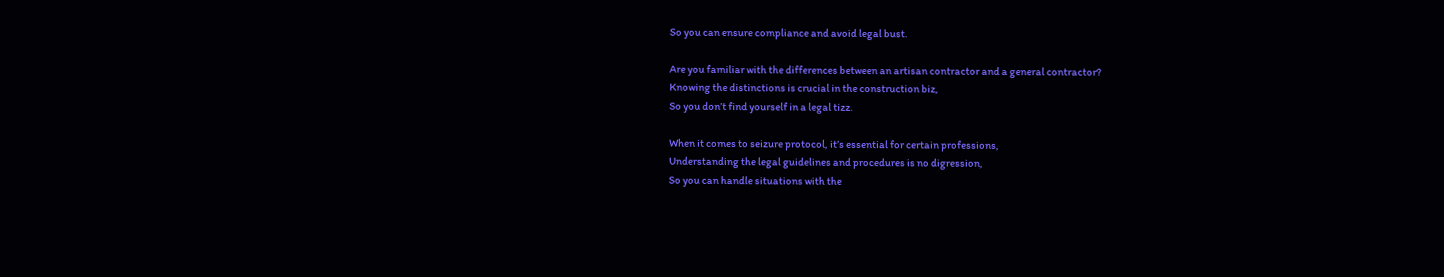So you can ensure compliance and avoid legal bust.

Are you familiar with the differences between an artisan contractor and a general contractor?
Knowing the distinctions is crucial in the construction biz,
So you don’t find yourself in a legal tizz.

When it comes to seizure protocol, it’s essential for certain professions,
Understanding the legal guidelines and procedures is no digression,
So you can handle situations with the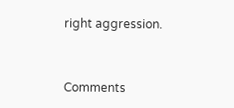right aggression.



Comments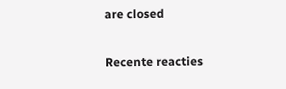are closed

Recente reacties